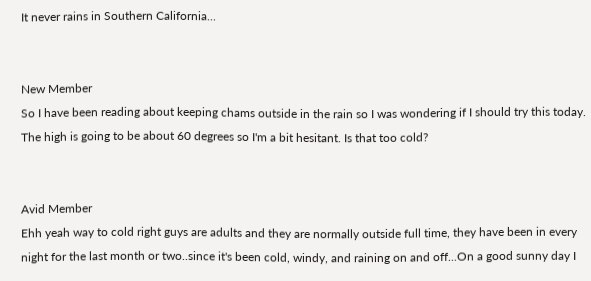It never rains in Southern California...


New Member
So I have been reading about keeping chams outside in the rain so I was wondering if I should try this today. The high is going to be about 60 degrees so I'm a bit hesitant. Is that too cold?


Avid Member
Ehh yeah way to cold right guys are adults and they are normally outside full time, they have been in every night for the last month or two..since it's been cold, windy, and raining on and off...On a good sunny day I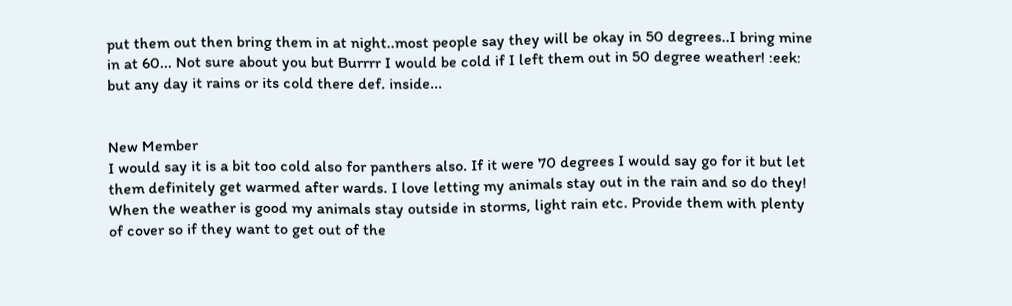put them out then bring them in at night..most people say they will be okay in 50 degrees..I bring mine in at 60... Not sure about you but Burrrr I would be cold if I left them out in 50 degree weather! :eek: but any day it rains or its cold there def. inside...


New Member
I would say it is a bit too cold also for panthers also. If it were 70 degrees I would say go for it but let them definitely get warmed after wards. I love letting my animals stay out in the rain and so do they! When the weather is good my animals stay outside in storms, light rain etc. Provide them with plenty of cover so if they want to get out of the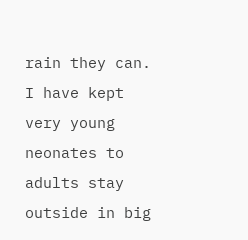rain they can. I have kept very young neonates to adults stay outside in big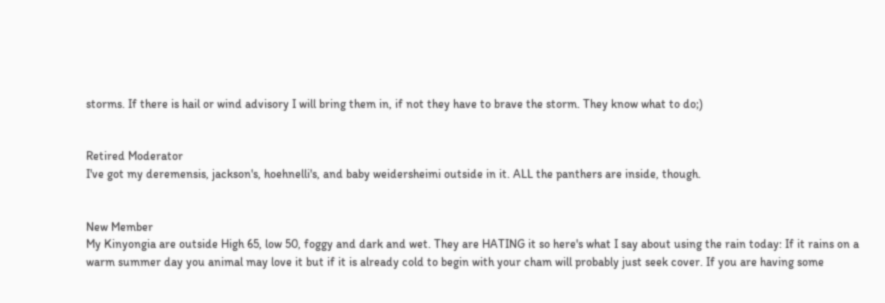storms. If there is hail or wind advisory I will bring them in, if not they have to brave the storm. They know what to do;)


Retired Moderator
I've got my deremensis, jackson's, hoehnelli's, and baby weidersheimi outside in it. ALL the panthers are inside, though.


New Member
My Kinyongia are outside High 65, low 50, foggy and dark and wet. They are HATING it so here's what I say about using the rain today: If it rains on a warm summer day you animal may love it but if it is already cold to begin with your cham will probably just seek cover. If you are having some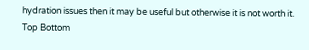hydration issues then it may be useful but otherwise it is not worth it.
Top Bottom